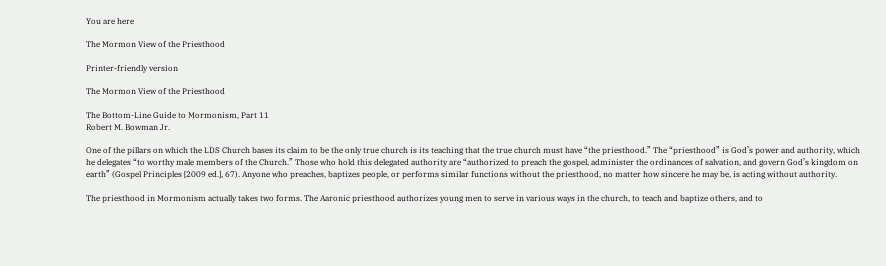You are here

The Mormon View of the Priesthood

Printer-friendly version

The Mormon View of the Priesthood

The Bottom-Line Guide to Mormonism, Part 11
Robert M. Bowman Jr.

One of the pillars on which the LDS Church bases its claim to be the only true church is its teaching that the true church must have “the priesthood.” The “priesthood” is God’s power and authority, which he delegates “to worthy male members of the Church.” Those who hold this delegated authority are “authorized to preach the gospel, administer the ordinances of salvation, and govern God’s kingdom on earth” (Gospel Principles [2009 ed.], 67). Anyone who preaches, baptizes people, or performs similar functions without the priesthood, no matter how sincere he may be, is acting without authority.

The priesthood in Mormonism actually takes two forms. The Aaronic priesthood authorizes young men to serve in various ways in the church, to teach and baptize others, and to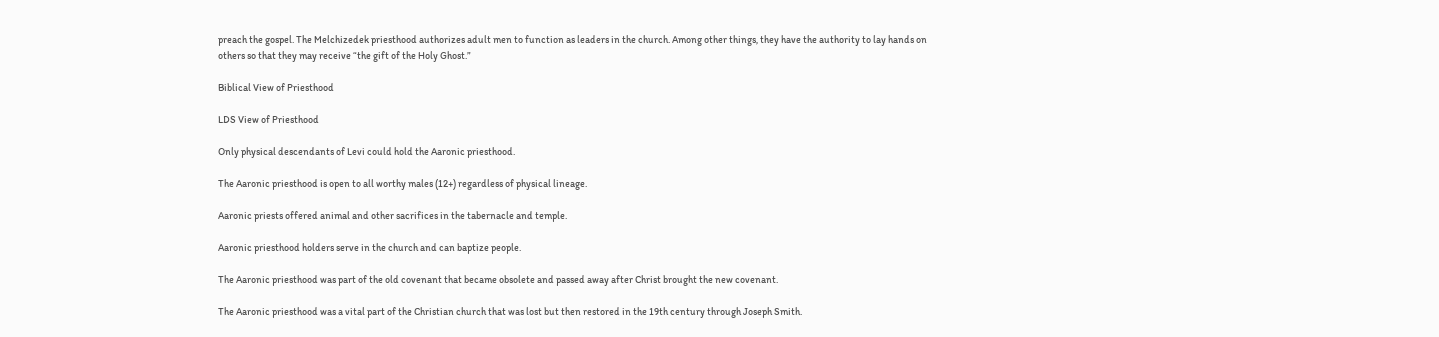preach the gospel. The Melchizedek priesthood authorizes adult men to function as leaders in the church. Among other things, they have the authority to lay hands on others so that they may receive “the gift of the Holy Ghost.”

Biblical View of Priesthood

LDS View of Priesthood

Only physical descendants of Levi could hold the Aaronic priesthood.

The Aaronic priesthood is open to all worthy males (12+) regardless of physical lineage.

Aaronic priests offered animal and other sacrifices in the tabernacle and temple.

Aaronic priesthood holders serve in the church and can baptize people.

The Aaronic priesthood was part of the old covenant that became obsolete and passed away after Christ brought the new covenant.

The Aaronic priesthood was a vital part of the Christian church that was lost but then restored in the 19th century through Joseph Smith.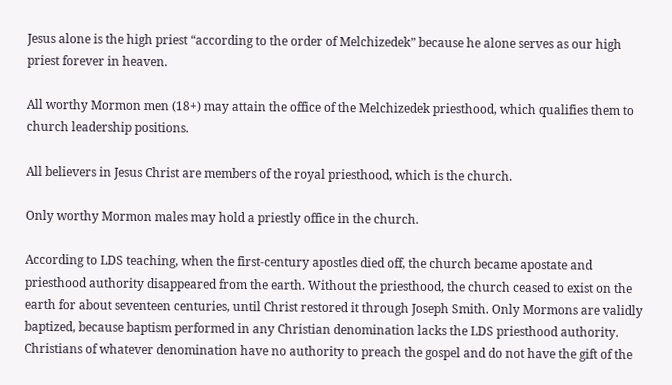Jesus alone is the high priest “according to the order of Melchizedek” because he alone serves as our high priest forever in heaven.

All worthy Mormon men (18+) may attain the office of the Melchizedek priesthood, which qualifies them to church leadership positions.

All believers in Jesus Christ are members of the royal priesthood, which is the church.

Only worthy Mormon males may hold a priestly office in the church.

According to LDS teaching, when the first-century apostles died off, the church became apostate and priesthood authority disappeared from the earth. Without the priesthood, the church ceased to exist on the earth for about seventeen centuries, until Christ restored it through Joseph Smith. Only Mormons are validly baptized, because baptism performed in any Christian denomination lacks the LDS priesthood authority. Christians of whatever denomination have no authority to preach the gospel and do not have the gift of the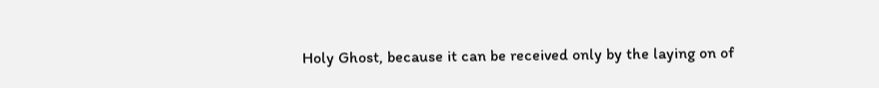Holy Ghost, because it can be received only by the laying on of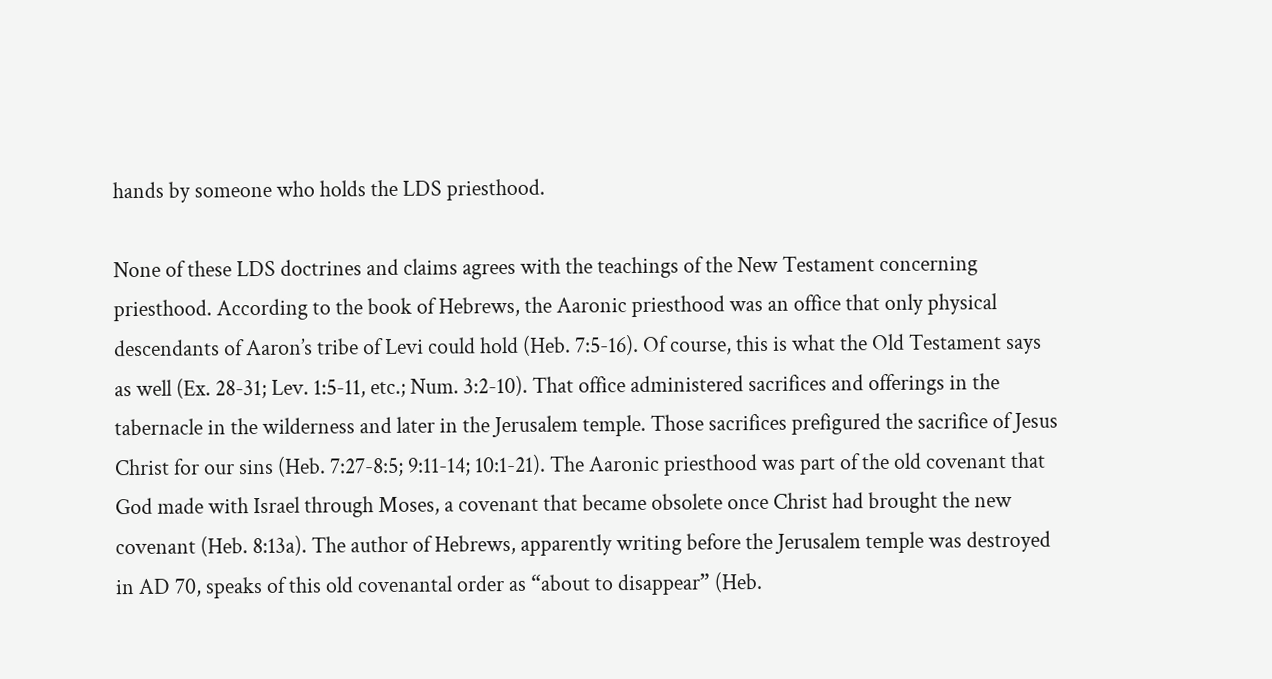hands by someone who holds the LDS priesthood.

None of these LDS doctrines and claims agrees with the teachings of the New Testament concerning priesthood. According to the book of Hebrews, the Aaronic priesthood was an office that only physical descendants of Aaron’s tribe of Levi could hold (Heb. 7:5-16). Of course, this is what the Old Testament says as well (Ex. 28-31; Lev. 1:5-11, etc.; Num. 3:2-10). That office administered sacrifices and offerings in the tabernacle in the wilderness and later in the Jerusalem temple. Those sacrifices prefigured the sacrifice of Jesus Christ for our sins (Heb. 7:27-8:5; 9:11-14; 10:1-21). The Aaronic priesthood was part of the old covenant that God made with Israel through Moses, a covenant that became obsolete once Christ had brought the new covenant (Heb. 8:13a). The author of Hebrews, apparently writing before the Jerusalem temple was destroyed in AD 70, speaks of this old covenantal order as “about to disappear” (Heb.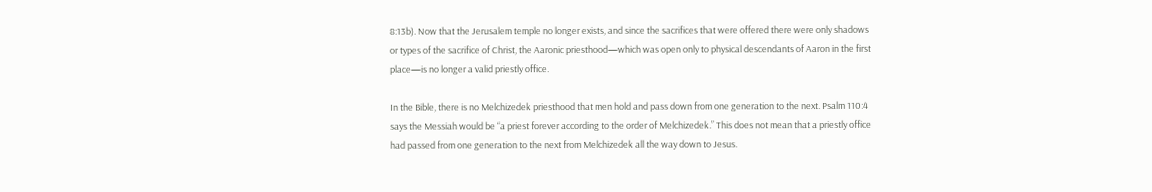8:13b). Now that the Jerusalem temple no longer exists, and since the sacrifices that were offered there were only shadows or types of the sacrifice of Christ, the Aaronic priesthood—which was open only to physical descendants of Aaron in the first place—is no longer a valid priestly office.

In the Bible, there is no Melchizedek priesthood that men hold and pass down from one generation to the next. Psalm 110:4 says the Messiah would be “a priest forever according to the order of Melchizedek.” This does not mean that a priestly office had passed from one generation to the next from Melchizedek all the way down to Jesus.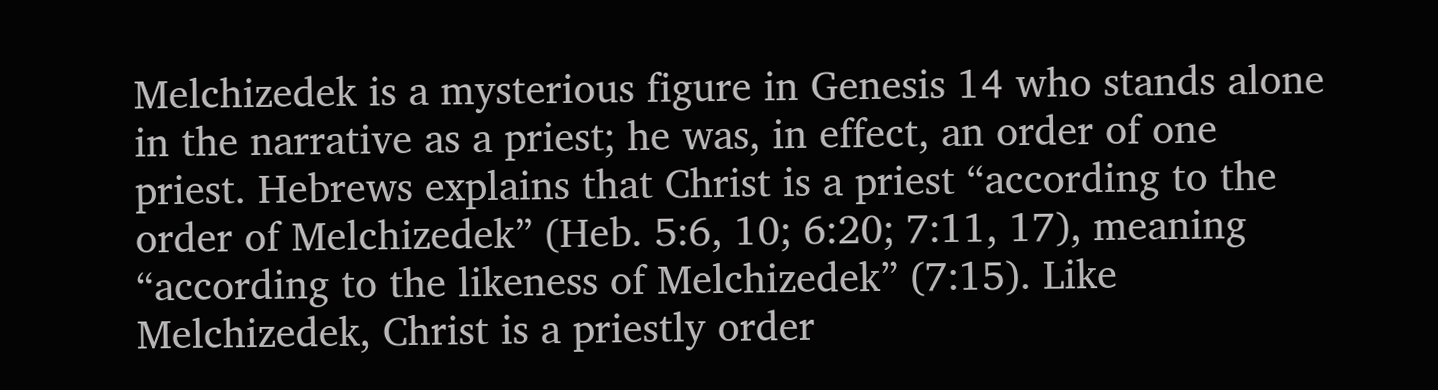Melchizedek is a mysterious figure in Genesis 14 who stands alone in the narrative as a priest; he was, in effect, an order of one priest. Hebrews explains that Christ is a priest “according to the order of Melchizedek” (Heb. 5:6, 10; 6:20; 7:11, 17), meaning “according to the likeness of Melchizedek” (7:15). Like Melchizedek, Christ is a priestly order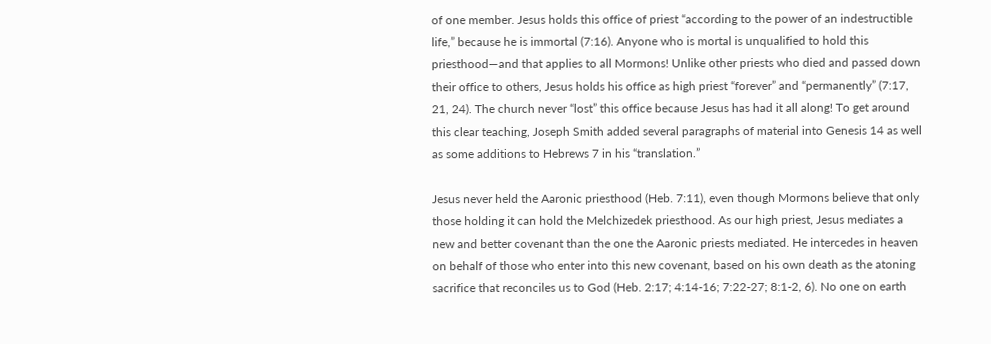of one member. Jesus holds this office of priest “according to the power of an indestructible life,” because he is immortal (7:16). Anyone who is mortal is unqualified to hold this priesthood—and that applies to all Mormons! Unlike other priests who died and passed down their office to others, Jesus holds his office as high priest “forever” and “permanently” (7:17, 21, 24). The church never “lost” this office because Jesus has had it all along! To get around this clear teaching, Joseph Smith added several paragraphs of material into Genesis 14 as well as some additions to Hebrews 7 in his “translation.”

Jesus never held the Aaronic priesthood (Heb. 7:11), even though Mormons believe that only those holding it can hold the Melchizedek priesthood. As our high priest, Jesus mediates a new and better covenant than the one the Aaronic priests mediated. He intercedes in heaven on behalf of those who enter into this new covenant, based on his own death as the atoning sacrifice that reconciles us to God (Heb. 2:17; 4:14-16; 7:22-27; 8:1-2, 6). No one on earth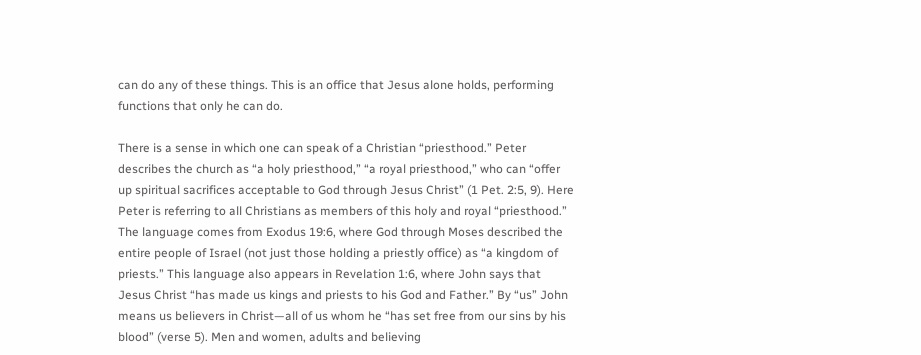can do any of these things. This is an office that Jesus alone holds, performing functions that only he can do.

There is a sense in which one can speak of a Christian “priesthood.” Peter describes the church as “a holy priesthood,” “a royal priesthood,” who can “offer up spiritual sacrifices acceptable to God through Jesus Christ” (1 Pet. 2:5, 9). Here Peter is referring to all Christians as members of this holy and royal “priesthood.” The language comes from Exodus 19:6, where God through Moses described the entire people of Israel (not just those holding a priestly office) as “a kingdom of priests.” This language also appears in Revelation 1:6, where John says that Jesus Christ “has made us kings and priests to his God and Father.” By “us” John means us believers in Christ—all of us whom he “has set free from our sins by his blood” (verse 5). Men and women, adults and believing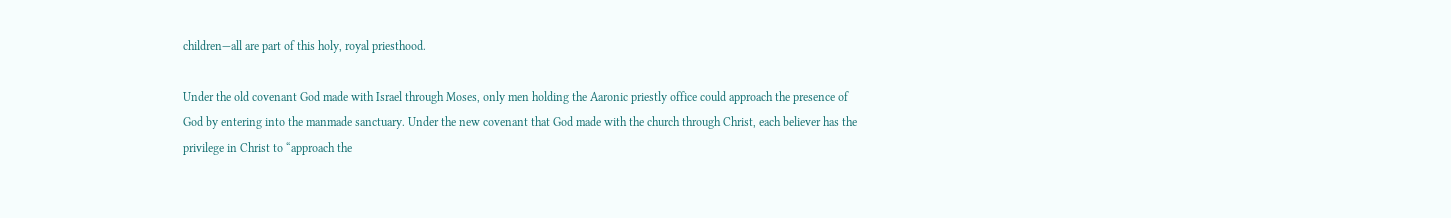children—all are part of this holy, royal priesthood.

Under the old covenant God made with Israel through Moses, only men holding the Aaronic priestly office could approach the presence of God by entering into the manmade sanctuary. Under the new covenant that God made with the church through Christ, each believer has the privilege in Christ to “approach the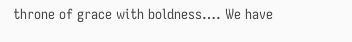throne of grace with boldness…. We have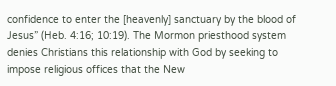confidence to enter the [heavenly] sanctuary by the blood of Jesus” (Heb. 4:16; 10:19). The Mormon priesthood system denies Christians this relationship with God by seeking to impose religious offices that the New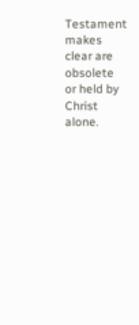Testament makes clear are obsolete or held by Christ alone.